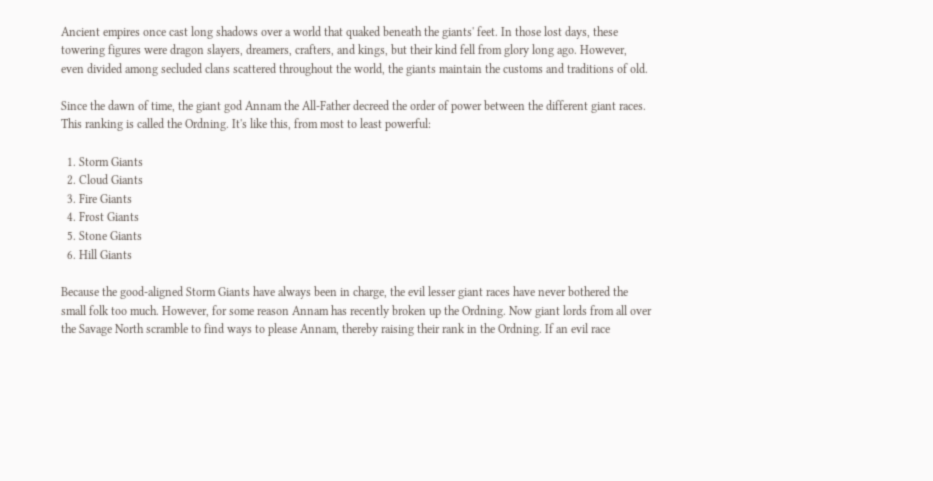Ancient empires once cast long shadows over a world that quaked beneath the giants' feet. In those lost days, these towering figures were dragon slayers, dreamers, crafters, and kings, but their kind fell from glory long ago. However, even divided among secluded clans scattered throughout the world, the giants maintain the customs and traditions of old.

Since the dawn of time, the giant god Annam the All-Father decreed the order of power between the different giant races. This ranking is called the Ordning. It's like this, from most to least powerful:

  1. Storm Giants
  2. Cloud Giants
  3. Fire Giants
  4. Frost Giants
  5. Stone Giants
  6. Hill Giants

Because the good-aligned Storm Giants have always been in charge, the evil lesser giant races have never bothered the small folk too much. However, for some reason Annam has recently broken up the Ordning. Now giant lords from all over the Savage North scramble to find ways to please Annam, thereby raising their rank in the Ordning. If an evil race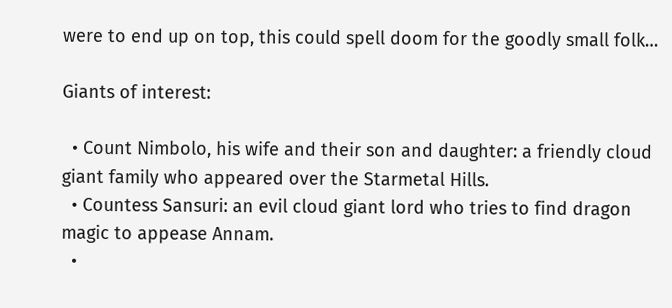were to end up on top, this could spell doom for the goodly small folk…

Giants of interest:

  • Count Nimbolo, his wife and their son and daughter: a friendly cloud giant family who appeared over the Starmetal Hills.
  • Countess Sansuri: an evil cloud giant lord who tries to find dragon magic to appease Annam.
  •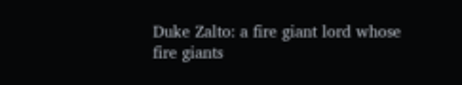Duke Zalto: a fire giant lord whose fire giants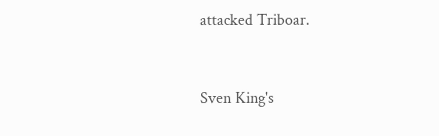attacked Triboar.


Sven King's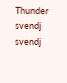Thunder svendj svendj